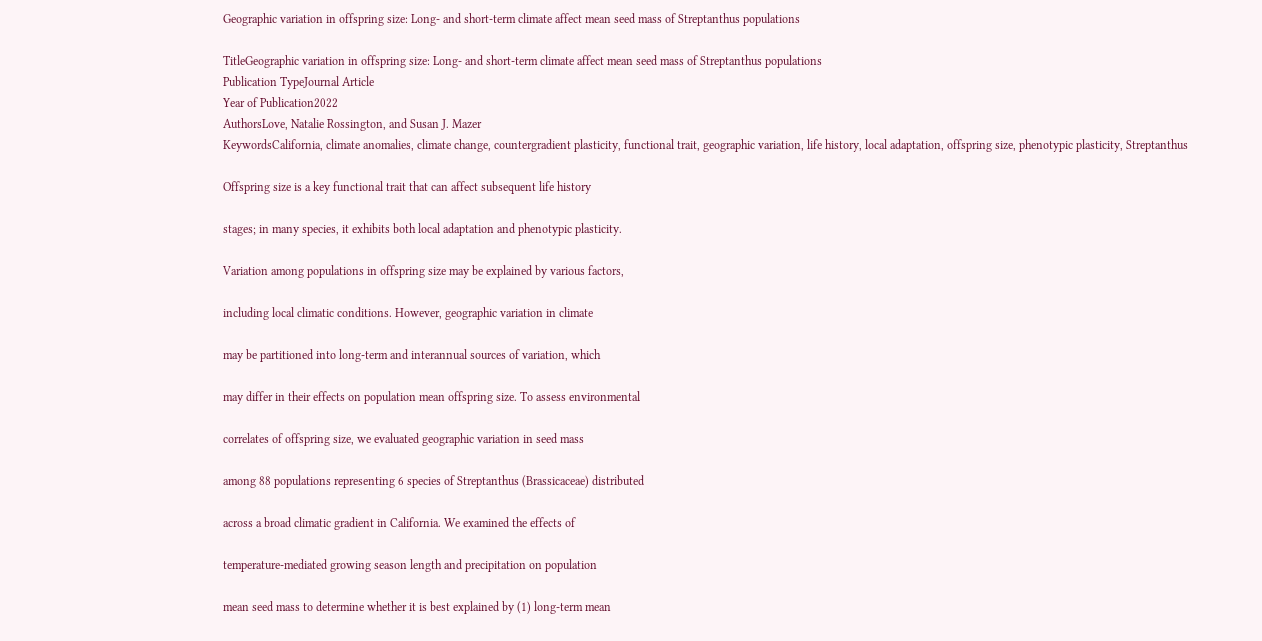Geographic variation in offspring size: Long- and short-term climate affect mean seed mass of Streptanthus populations

TitleGeographic variation in offspring size: Long- and short-term climate affect mean seed mass of Streptanthus populations
Publication TypeJournal Article
Year of Publication2022
AuthorsLove, Natalie Rossington, and Susan J. Mazer
KeywordsCalifornia, climate anomalies, climate change, countergradient plasticity, functional trait, geographic variation, life history, local adaptation, offspring size, phenotypic plasticity, Streptanthus

Offspring size is a key functional trait that can affect subsequent life history

stages; in many species, it exhibits both local adaptation and phenotypic plasticity.

Variation among populations in offspring size may be explained by various factors,

including local climatic conditions. However, geographic variation in climate

may be partitioned into long-term and interannual sources of variation, which

may differ in their effects on population mean offspring size. To assess environmental

correlates of offspring size, we evaluated geographic variation in seed mass

among 88 populations representing 6 species of Streptanthus (Brassicaceae) distributed

across a broad climatic gradient in California. We examined the effects of

temperature-mediated growing season length and precipitation on population

mean seed mass to determine whether it is best explained by (1) long-term mean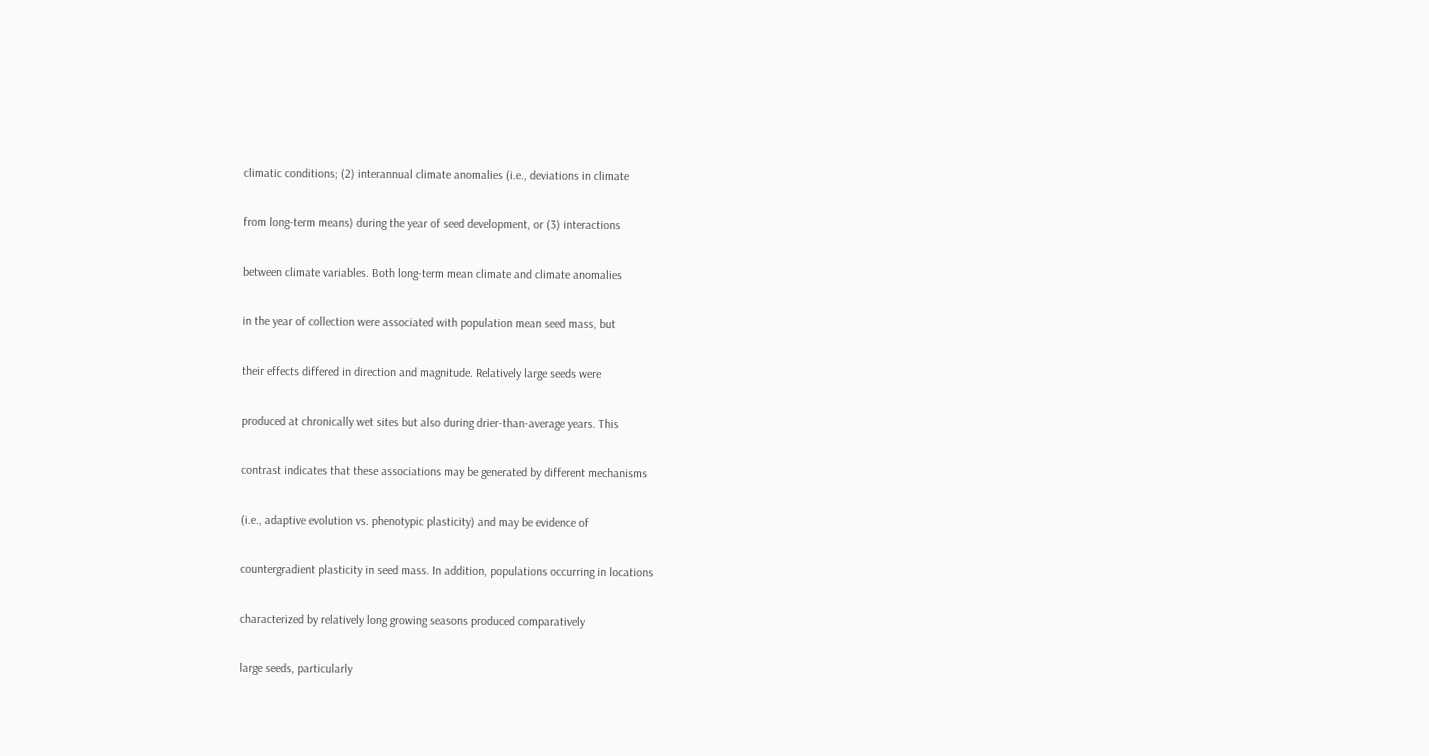climatic conditions; (2) interannual climate anomalies (i.e., deviations in climate

from long-term means) during the year of seed development, or (3) interactions

between climate variables. Both long-term mean climate and climate anomalies

in the year of collection were associated with population mean seed mass, but

their effects differed in direction and magnitude. Relatively large seeds were

produced at chronically wet sites but also during drier-than-average years. This

contrast indicates that these associations may be generated by different mechanisms

(i.e., adaptive evolution vs. phenotypic plasticity) and may be evidence of

countergradient plasticity in seed mass. In addition, populations occurring in locations

characterized by relatively long growing seasons produced comparatively

large seeds, particularly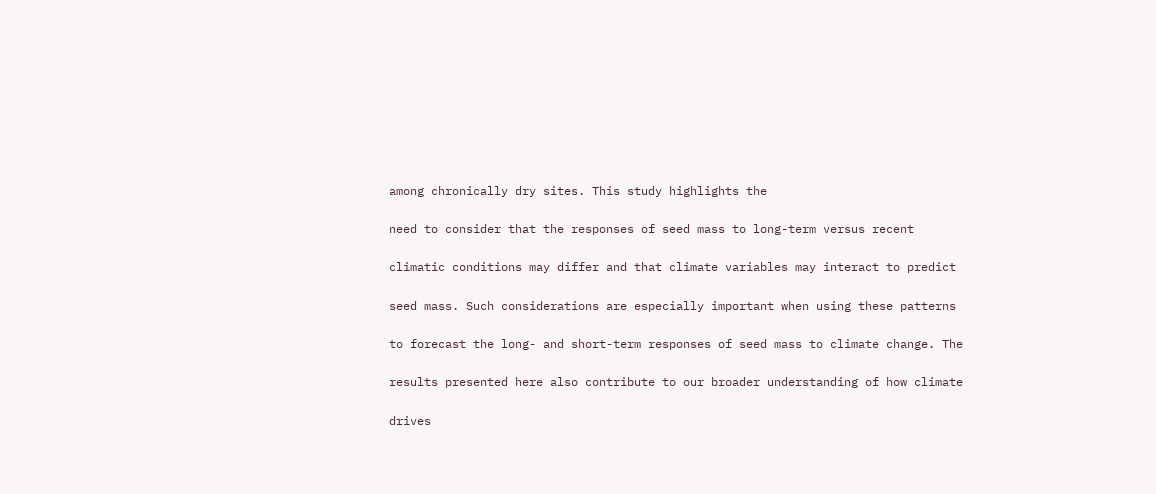among chronically dry sites. This study highlights the

need to consider that the responses of seed mass to long-term versus recent

climatic conditions may differ and that climate variables may interact to predict

seed mass. Such considerations are especially important when using these patterns

to forecast the long- and short-term responses of seed mass to climate change. The

results presented here also contribute to our broader understanding of how climate

drives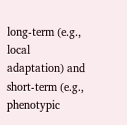long-term (e.g., local adaptation) and short-term (e.g., phenotypic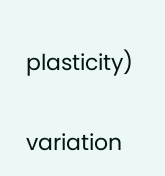plasticity)

variation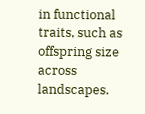in functional traits, such as offspring size across landscapes.